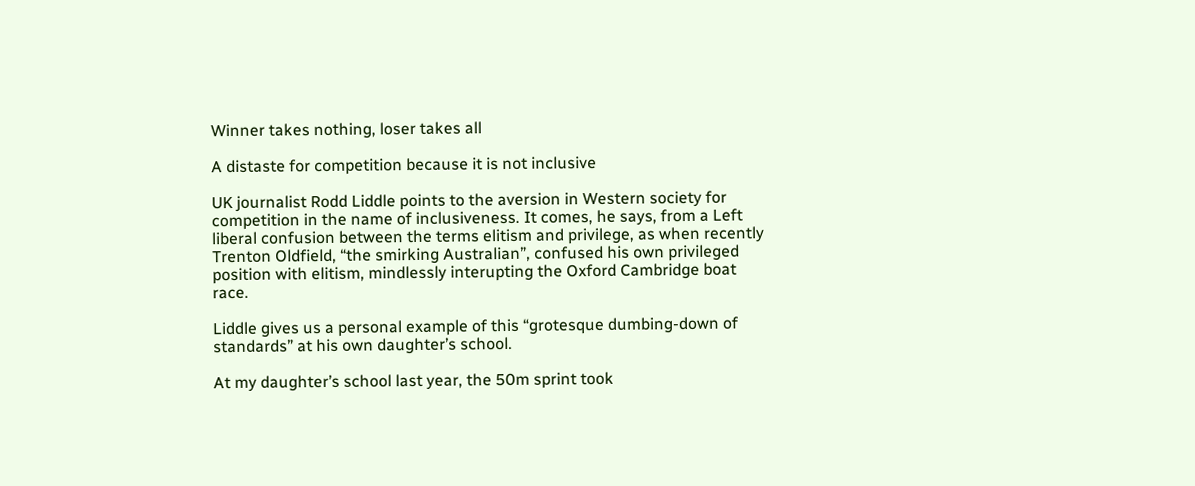Winner takes nothing, loser takes all

A distaste for competition because it is not inclusive

UK journalist Rodd Liddle points to the aversion in Western society for competition in the name of inclusiveness. It comes, he says, from a Left liberal confusion between the terms elitism and privilege, as when recently Trenton Oldfield, “the smirking Australian”, confused his own privileged position with elitism, mindlessly interupting the Oxford Cambridge boat race.

Liddle gives us a personal example of this “grotesque dumbing-down of standards” at his own daughter’s school.

At my daughter’s school last year, the 50m sprint took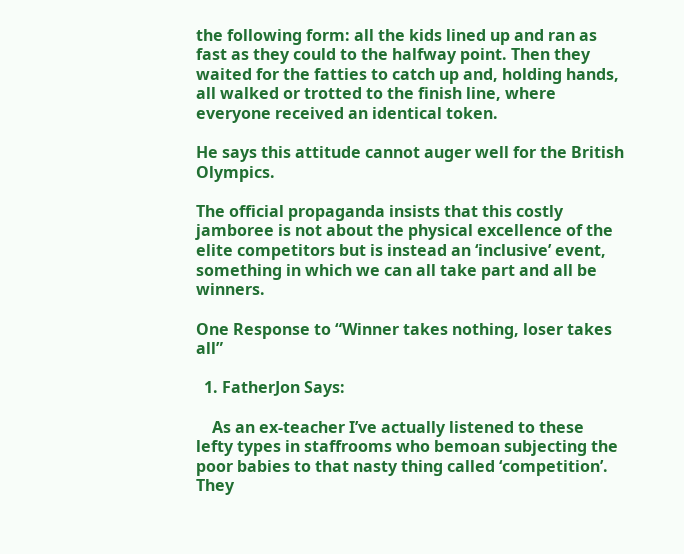the following form: all the kids lined up and ran as fast as they could to the halfway point. Then they waited for the fatties to catch up and, holding hands, all walked or trotted to the finish line, where everyone received an identical token.

He says this attitude cannot auger well for the British Olympics.

The official propaganda insists that this costly jamboree is not about the physical excellence of the elite competitors but is instead an ‘inclusive’ event, something in which we can all take part and all be winners.

One Response to “Winner takes nothing, loser takes all”

  1. FatherJon Says:

    As an ex-teacher I’ve actually listened to these lefty types in staffrooms who bemoan subjecting the poor babies to that nasty thing called ‘competition’. They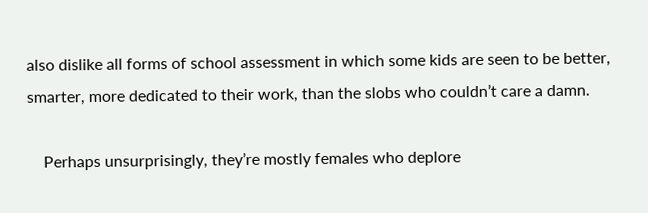also dislike all forms of school assessment in which some kids are seen to be better, smarter, more dedicated to their work, than the slobs who couldn’t care a damn.

    Perhaps unsurprisingly, they’re mostly females who deplore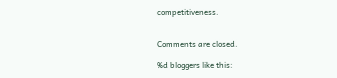competitiveness.


Comments are closed.

%d bloggers like this: